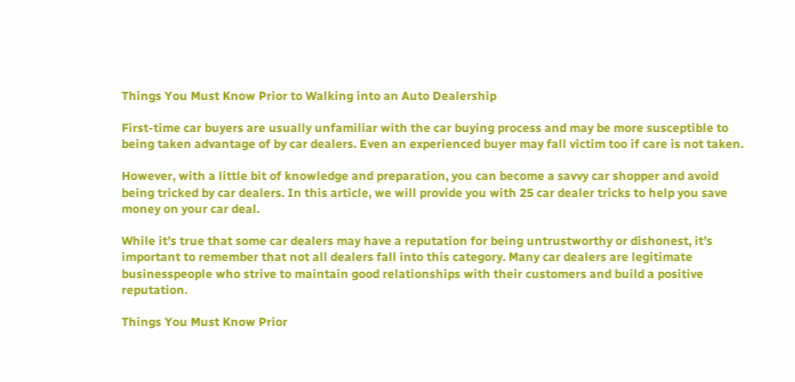Things You Must Know Prior to Walking into an Auto Dealership

First-time car buyers are usually unfamiliar with the car buying process and may be more susceptible to being taken advantage of by car dealers. Even an experienced buyer may fall victim too if care is not taken.

However, with a little bit of knowledge and preparation, you can become a savvy car shopper and avoid being tricked by car dealers. In this article, we will provide you with 25 car dealer tricks to help you save money on your car deal.

While it’s true that some car dealers may have a reputation for being untrustworthy or dishonest, it’s important to remember that not all dealers fall into this category. Many car dealers are legitimate businesspeople who strive to maintain good relationships with their customers and build a positive reputation.

Things You Must Know Prior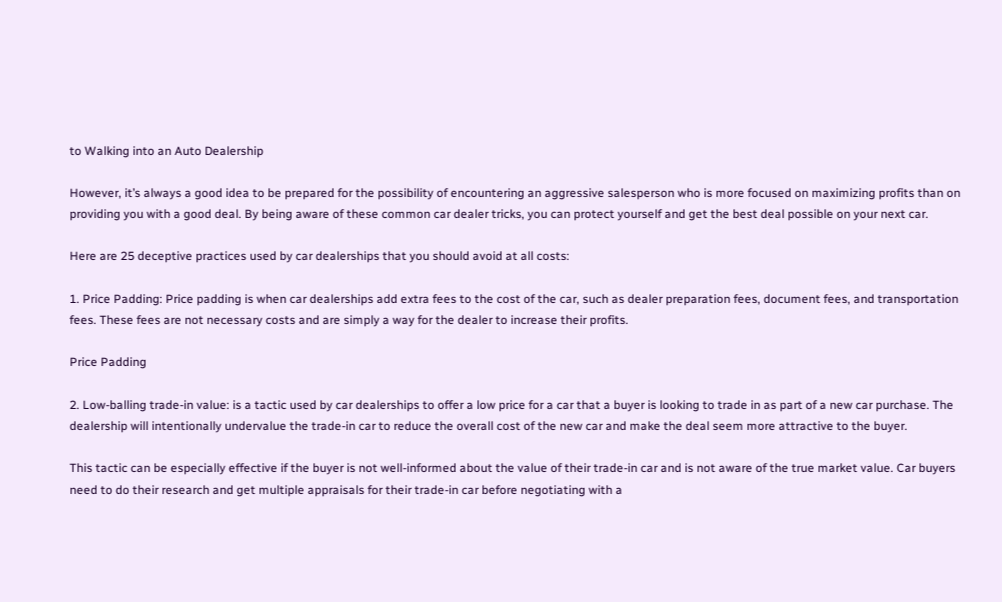to Walking into an Auto Dealership

However, it’s always a good idea to be prepared for the possibility of encountering an aggressive salesperson who is more focused on maximizing profits than on providing you with a good deal. By being aware of these common car dealer tricks, you can protect yourself and get the best deal possible on your next car.

Here are 25 deceptive practices used by car dealerships that you should avoid at all costs:

1. Price Padding: Price padding is when car dealerships add extra fees to the cost of the car, such as dealer preparation fees, document fees, and transportation fees. These fees are not necessary costs and are simply a way for the dealer to increase their profits.

Price Padding

2. Low-balling trade-in value: is a tactic used by car dealerships to offer a low price for a car that a buyer is looking to trade in as part of a new car purchase. The dealership will intentionally undervalue the trade-in car to reduce the overall cost of the new car and make the deal seem more attractive to the buyer.

This tactic can be especially effective if the buyer is not well-informed about the value of their trade-in car and is not aware of the true market value. Car buyers need to do their research and get multiple appraisals for their trade-in car before negotiating with a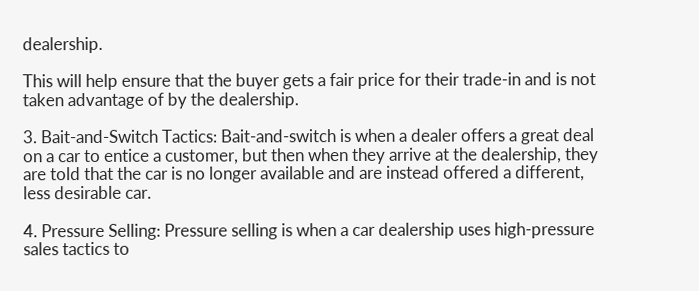dealership.

This will help ensure that the buyer gets a fair price for their trade-in and is not taken advantage of by the dealership.

3. Bait-and-Switch Tactics: Bait-and-switch is when a dealer offers a great deal on a car to entice a customer, but then when they arrive at the dealership, they are told that the car is no longer available and are instead offered a different, less desirable car.

4. Pressure Selling: Pressure selling is when a car dealership uses high-pressure sales tactics to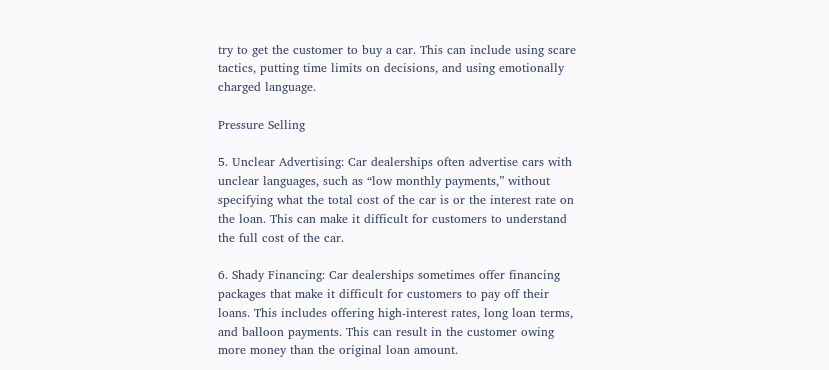try to get the customer to buy a car. This can include using scare tactics, putting time limits on decisions, and using emotionally charged language.

Pressure Selling

5. Unclear Advertising: Car dealerships often advertise cars with unclear languages, such as “low monthly payments,” without specifying what the total cost of the car is or the interest rate on the loan. This can make it difficult for customers to understand the full cost of the car.

6. Shady Financing: Car dealerships sometimes offer financing packages that make it difficult for customers to pay off their loans. This includes offering high-interest rates, long loan terms, and balloon payments. This can result in the customer owing more money than the original loan amount.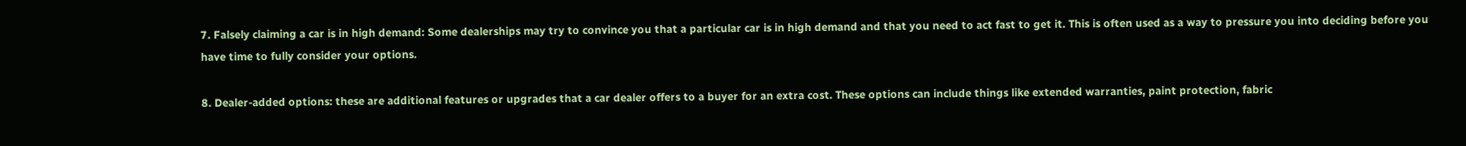7. Falsely claiming a car is in high demand: Some dealerships may try to convince you that a particular car is in high demand and that you need to act fast to get it. This is often used as a way to pressure you into deciding before you have time to fully consider your options.

8. Dealer-added options: these are additional features or upgrades that a car dealer offers to a buyer for an extra cost. These options can include things like extended warranties, paint protection, fabric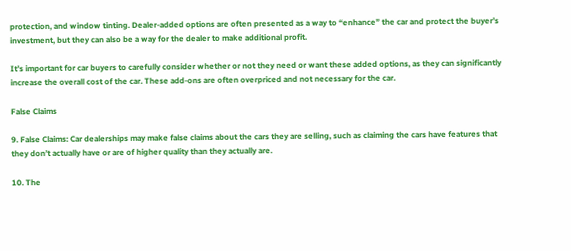protection, and window tinting. Dealer-added options are often presented as a way to “enhance” the car and protect the buyer’s investment, but they can also be a way for the dealer to make additional profit.

It’s important for car buyers to carefully consider whether or not they need or want these added options, as they can significantly increase the overall cost of the car. These add-ons are often overpriced and not necessary for the car.

False Claims

9. False Claims: Car dealerships may make false claims about the cars they are selling, such as claiming the cars have features that they don’t actually have or are of higher quality than they actually are.

10. The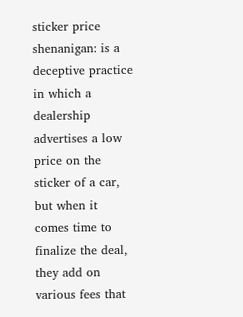sticker price shenanigan: is a deceptive practice in which a dealership advertises a low price on the sticker of a car, but when it comes time to finalize the deal, they add on various fees that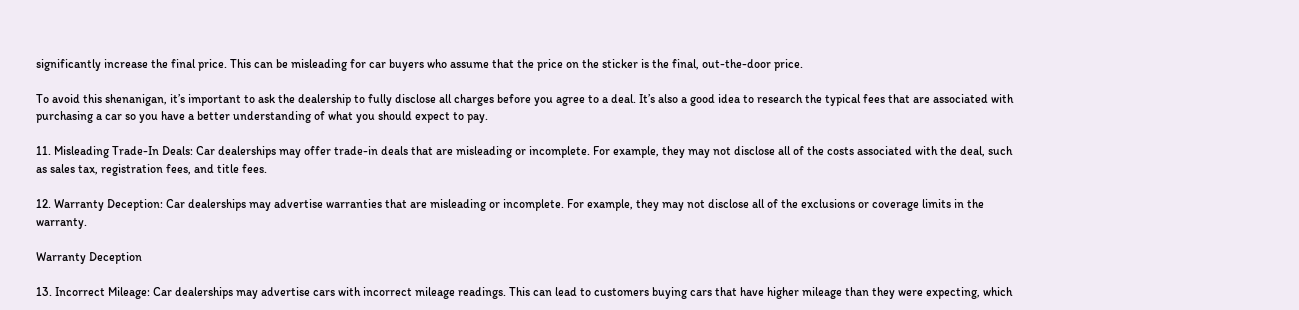significantly increase the final price. This can be misleading for car buyers who assume that the price on the sticker is the final, out-the-door price.

To avoid this shenanigan, it’s important to ask the dealership to fully disclose all charges before you agree to a deal. It’s also a good idea to research the typical fees that are associated with purchasing a car so you have a better understanding of what you should expect to pay.

11. Misleading Trade-In Deals: Car dealerships may offer trade-in deals that are misleading or incomplete. For example, they may not disclose all of the costs associated with the deal, such as sales tax, registration fees, and title fees.

12. Warranty Deception: Car dealerships may advertise warranties that are misleading or incomplete. For example, they may not disclose all of the exclusions or coverage limits in the warranty.

Warranty Deception

13. Incorrect Mileage: Car dealerships may advertise cars with incorrect mileage readings. This can lead to customers buying cars that have higher mileage than they were expecting, which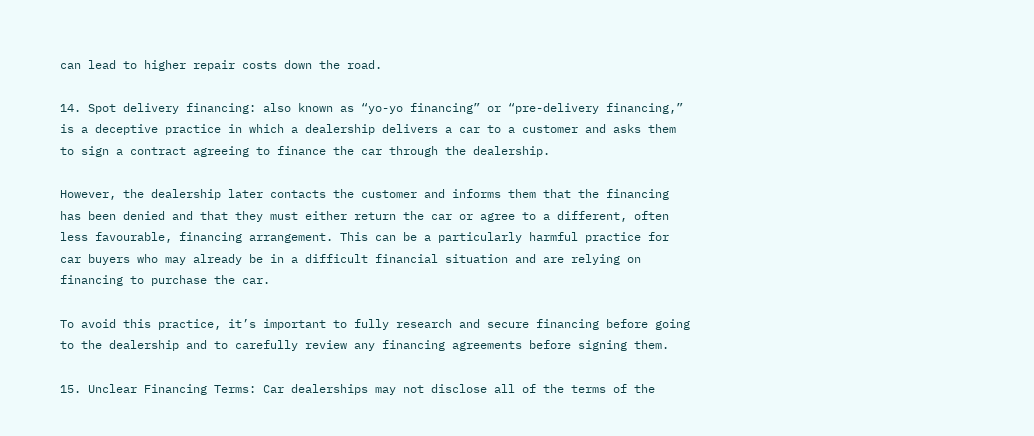can lead to higher repair costs down the road.

14. Spot delivery financing: also known as “yo-yo financing” or “pre-delivery financing,” is a deceptive practice in which a dealership delivers a car to a customer and asks them to sign a contract agreeing to finance the car through the dealership.

However, the dealership later contacts the customer and informs them that the financing has been denied and that they must either return the car or agree to a different, often less favourable, financing arrangement. This can be a particularly harmful practice for car buyers who may already be in a difficult financial situation and are relying on financing to purchase the car.

To avoid this practice, it’s important to fully research and secure financing before going to the dealership and to carefully review any financing agreements before signing them.

15. Unclear Financing Terms: Car dealerships may not disclose all of the terms of the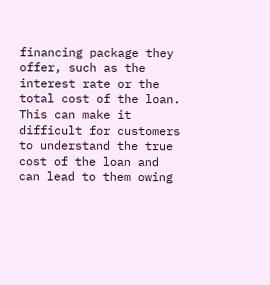financing package they offer, such as the interest rate or the total cost of the loan. This can make it difficult for customers to understand the true cost of the loan and can lead to them owing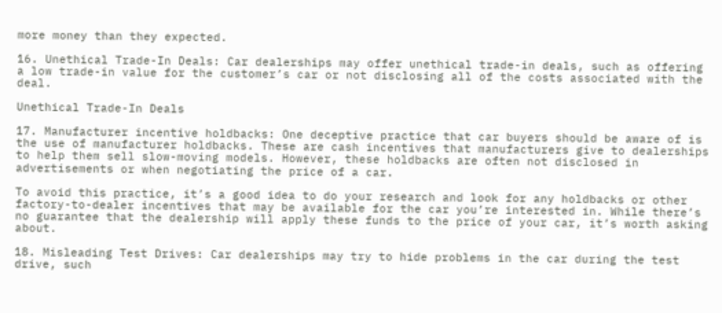more money than they expected.

16. Unethical Trade-In Deals: Car dealerships may offer unethical trade-in deals, such as offering a low trade-in value for the customer’s car or not disclosing all of the costs associated with the deal.

Unethical Trade-In Deals

17. Manufacturer incentive holdbacks: One deceptive practice that car buyers should be aware of is the use of manufacturer holdbacks. These are cash incentives that manufacturers give to dealerships to help them sell slow-moving models. However, these holdbacks are often not disclosed in advertisements or when negotiating the price of a car.

To avoid this practice, it’s a good idea to do your research and look for any holdbacks or other factory-to-dealer incentives that may be available for the car you’re interested in. While there’s no guarantee that the dealership will apply these funds to the price of your car, it’s worth asking about.

18. Misleading Test Drives: Car dealerships may try to hide problems in the car during the test drive, such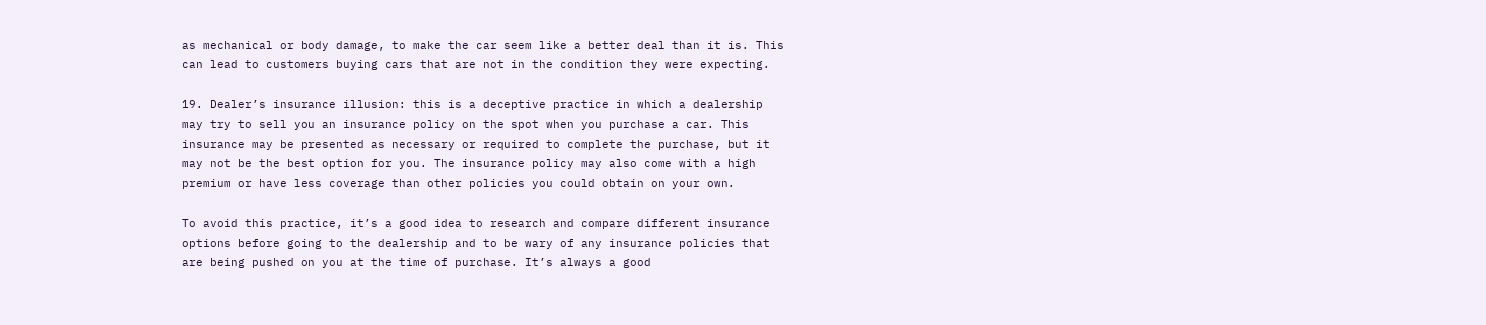as mechanical or body damage, to make the car seem like a better deal than it is. This can lead to customers buying cars that are not in the condition they were expecting.

19. Dealer’s insurance illusion: this is a deceptive practice in which a dealership may try to sell you an insurance policy on the spot when you purchase a car. This insurance may be presented as necessary or required to complete the purchase, but it may not be the best option for you. The insurance policy may also come with a high premium or have less coverage than other policies you could obtain on your own.

To avoid this practice, it’s a good idea to research and compare different insurance options before going to the dealership and to be wary of any insurance policies that are being pushed on you at the time of purchase. It’s always a good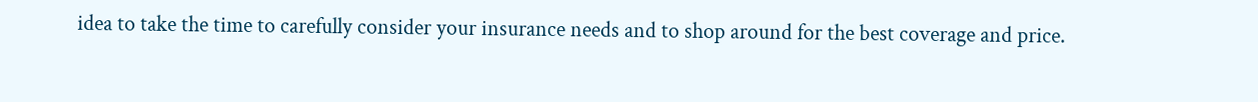idea to take the time to carefully consider your insurance needs and to shop around for the best coverage and price.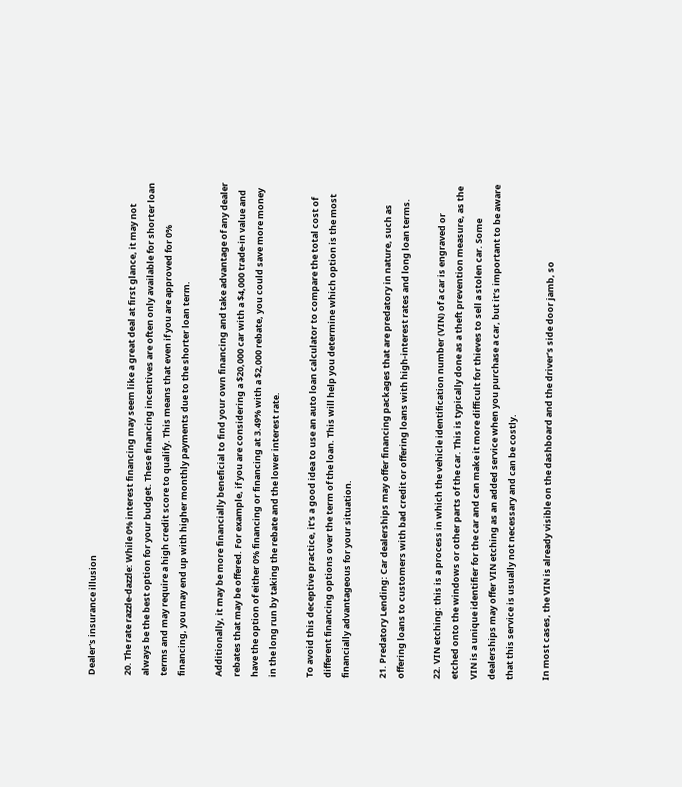Dealer's insurance illusion

20. The rate razzle-dazzle: While 0% interest financing may seem like a great deal at first glance, it may not always be the best option for your budget. These financing incentives are often only available for shorter loan terms and may require a high credit score to qualify. This means that even if you are approved for 0% financing, you may end up with higher monthly payments due to the shorter loan term.

Additionally, it may be more financially beneficial to find your own financing and take advantage of any dealer rebates that may be offered. For example, if you are considering a $20,000 car with a $4,000 trade-in value and have the option of either 0% financing or financing at 3.49% with a $2,000 rebate, you could save more money in the long run by taking the rebate and the lower interest rate.

To avoid this deceptive practice, it’s a good idea to use an auto loan calculator to compare the total cost of different financing options over the term of the loan. This will help you determine which option is the most financially advantageous for your situation.

21. Predatory Lending: Car dealerships may offer financing packages that are predatory in nature, such as offering loans to customers with bad credit or offering loans with high-interest rates and long loan terms.

22. VIN etching: this is a process in which the vehicle identification number (VIN) of a car is engraved or etched onto the windows or other parts of the car. This is typically done as a theft prevention measure, as the VIN is a unique identifier for the car and can make it more difficult for thieves to sell a stolen car. Some dealerships may offer VIN etching as an added service when you purchase a car, but it’s important to be aware that this service is usually not necessary and can be costly.

In most cases, the VIN is already visible on the dashboard and the driver’s side door jamb, so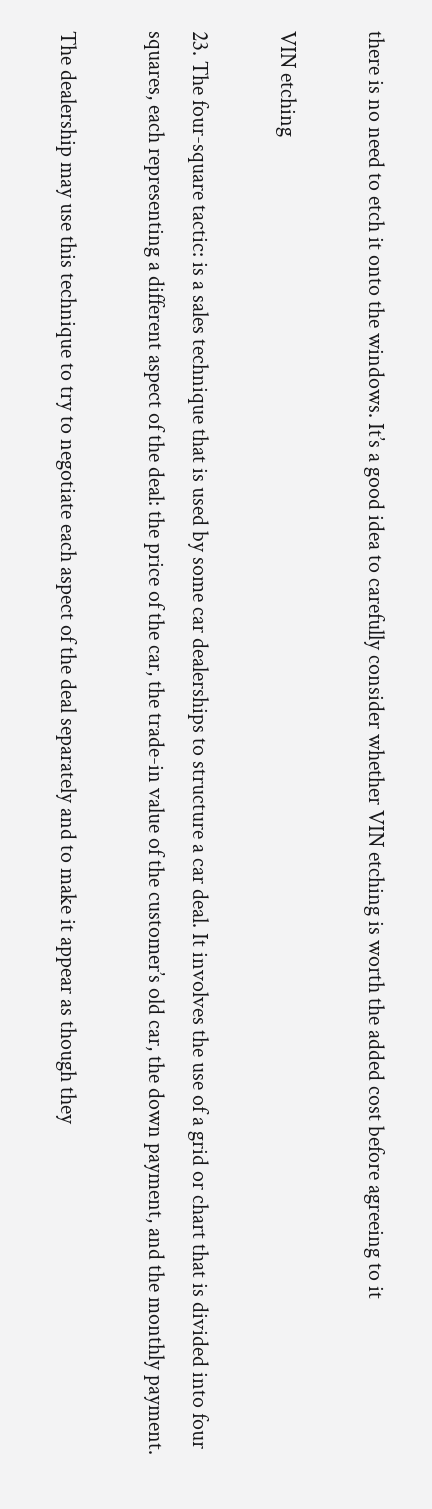there is no need to etch it onto the windows. It’s a good idea to carefully consider whether VIN etching is worth the added cost before agreeing to it

VIN etching

23. The four-square tactic: is a sales technique that is used by some car dealerships to structure a car deal. It involves the use of a grid or chart that is divided into four squares, each representing a different aspect of the deal: the price of the car, the trade-in value of the customer’s old car, the down payment, and the monthly payment.

The dealership may use this technique to try to negotiate each aspect of the deal separately and to make it appear as though they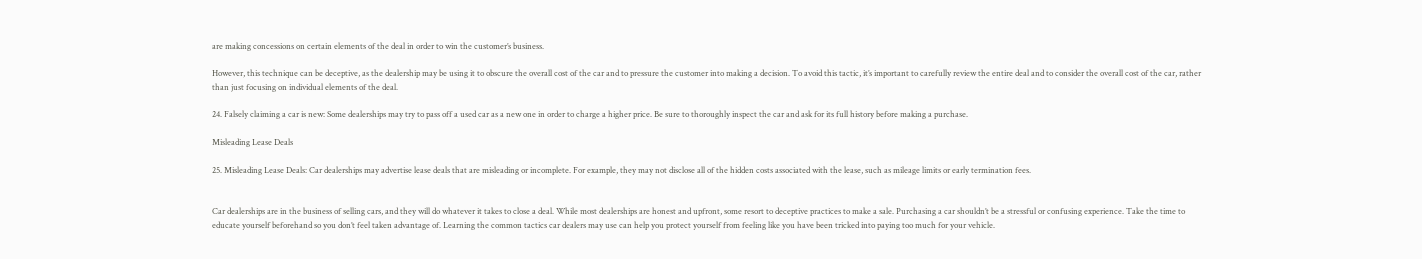are making concessions on certain elements of the deal in order to win the customer’s business.

However, this technique can be deceptive, as the dealership may be using it to obscure the overall cost of the car and to pressure the customer into making a decision. To avoid this tactic, it’s important to carefully review the entire deal and to consider the overall cost of the car, rather than just focusing on individual elements of the deal.

24. Falsely claiming a car is new: Some dealerships may try to pass off a used car as a new one in order to charge a higher price. Be sure to thoroughly inspect the car and ask for its full history before making a purchase.

Misleading Lease Deals

25. Misleading Lease Deals: Car dealerships may advertise lease deals that are misleading or incomplete. For example, they may not disclose all of the hidden costs associated with the lease, such as mileage limits or early termination fees.


Car dealerships are in the business of selling cars, and they will do whatever it takes to close a deal. While most dealerships are honest and upfront, some resort to deceptive practices to make a sale. Purchasing a car shouldn’t be a stressful or confusing experience. Take the time to educate yourself beforehand so you don’t feel taken advantage of. Learning the common tactics car dealers may use can help you protect yourself from feeling like you have been tricked into paying too much for your vehicle.